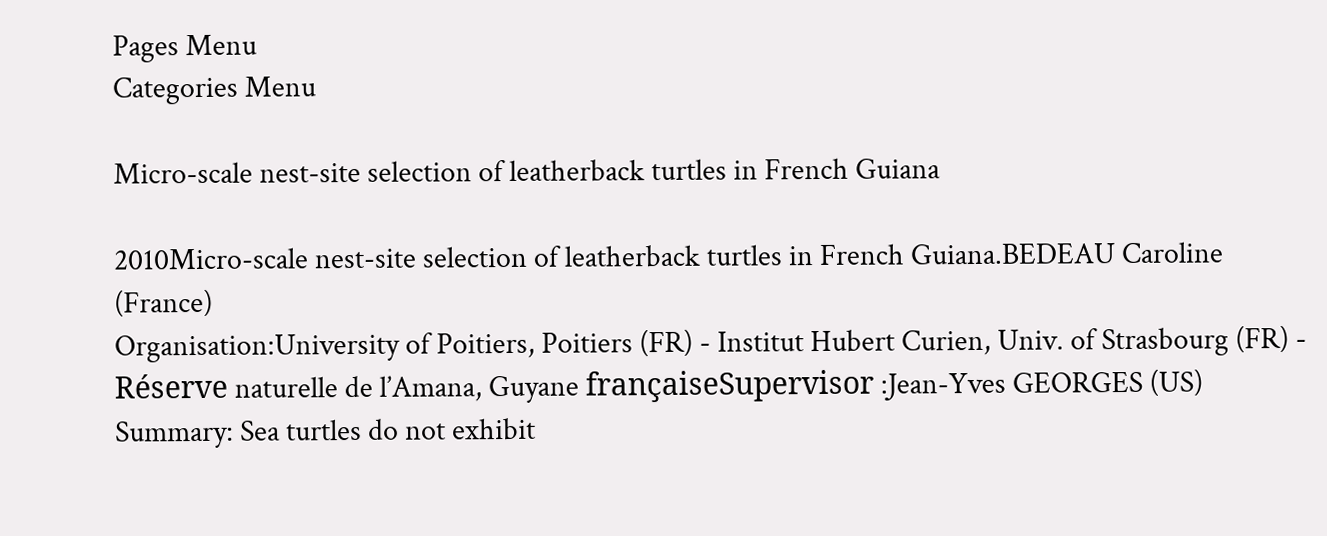Pages Menu
Categories Menu

Micro-scale nest-site selection of leatherback turtles in French Guiana

2010Micro-scale nest-site selection of leatherback turtles in French Guiana.BEDEAU Caroline (France)
Organisation:University of Poitiers, Poitiers (FR) - Institut Hubert Curien, Univ. of Strasbourg (FR) - Réserve naturelle de l’Amana, Guyane françaiseSupervisor :Jean-Yves GEORGES (US)
Summary: Sea turtles do not exhibit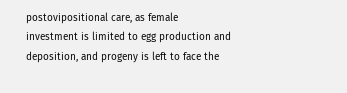postovipositional care, as female investment is limited to egg production and deposition, and progeny is left to face the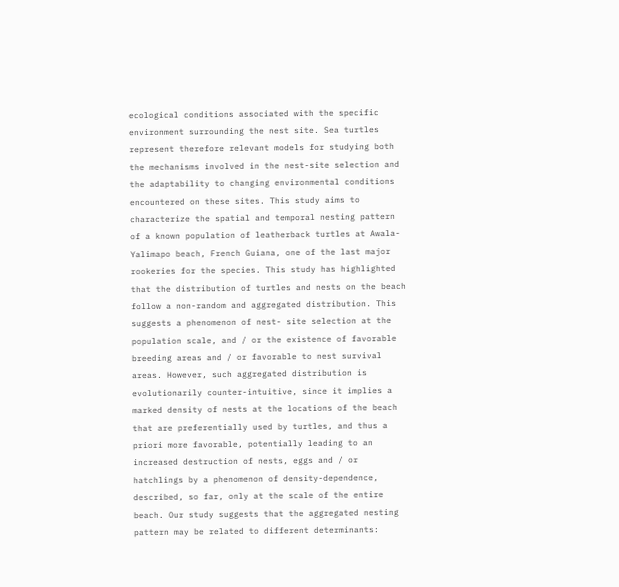ecological conditions associated with the specific environment surrounding the nest site. Sea turtles represent therefore relevant models for studying both the mechanisms involved in the nest-site selection and the adaptability to changing environmental conditions encountered on these sites. This study aims to characterize the spatial and temporal nesting pattern of a known population of leatherback turtles at Awala-Yalimapo beach, French Guiana, one of the last major rookeries for the species. This study has highlighted that the distribution of turtles and nests on the beach follow a non-random and aggregated distribution. This suggests a phenomenon of nest- site selection at the population scale, and / or the existence of favorable breeding areas and / or favorable to nest survival areas. However, such aggregated distribution is evolutionarily counter-intuitive, since it implies a marked density of nests at the locations of the beach that are preferentially used by turtles, and thus a priori more favorable, potentially leading to an increased destruction of nests, eggs and / or hatchlings by a phenomenon of density-dependence, described, so far, only at the scale of the entire beach. Our study suggests that the aggregated nesting pattern may be related to different determinants: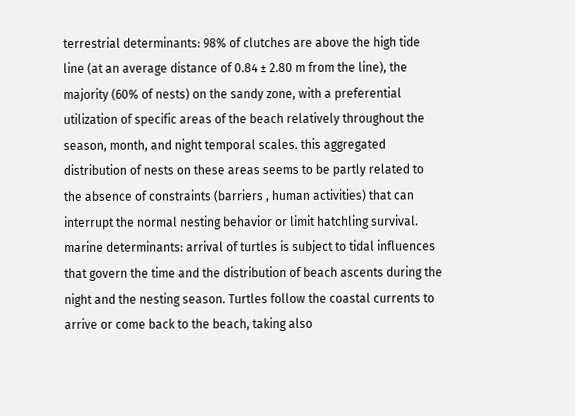terrestrial determinants: 98% of clutches are above the high tide line (at an average distance of 0.84 ± 2.80 m from the line), the majority (60% of nests) on the sandy zone, with a preferential utilization of specific areas of the beach relatively throughout the season, month, and night temporal scales. this aggregated distribution of nests on these areas seems to be partly related to the absence of constraints (barriers , human activities) that can interrupt the normal nesting behavior or limit hatchling survival. marine determinants: arrival of turtles is subject to tidal influences that govern the time and the distribution of beach ascents during the night and the nesting season. Turtles follow the coastal currents to arrive or come back to the beach, taking also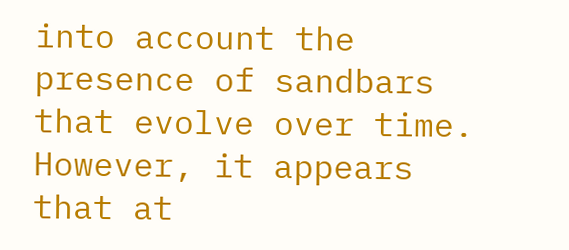into account the presence of sandbars that evolve over time. However, it appears that at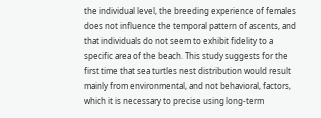the individual level, the breeding experience of females does not influence the temporal pattern of ascents, and that individuals do not seem to exhibit fidelity to a specific area of the beach. This study suggests for the first time that sea turtles nest distribution would result mainly from environmental, and not behavioral, factors, which it is necessary to precise using long-term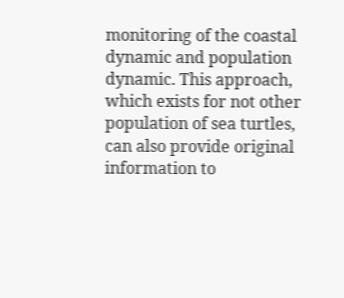monitoring of the coastal dynamic and population dynamic. This approach, which exists for not other population of sea turtles, can also provide original information to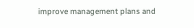improve management plans and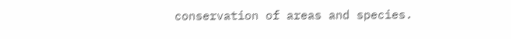conservation of areas and species.